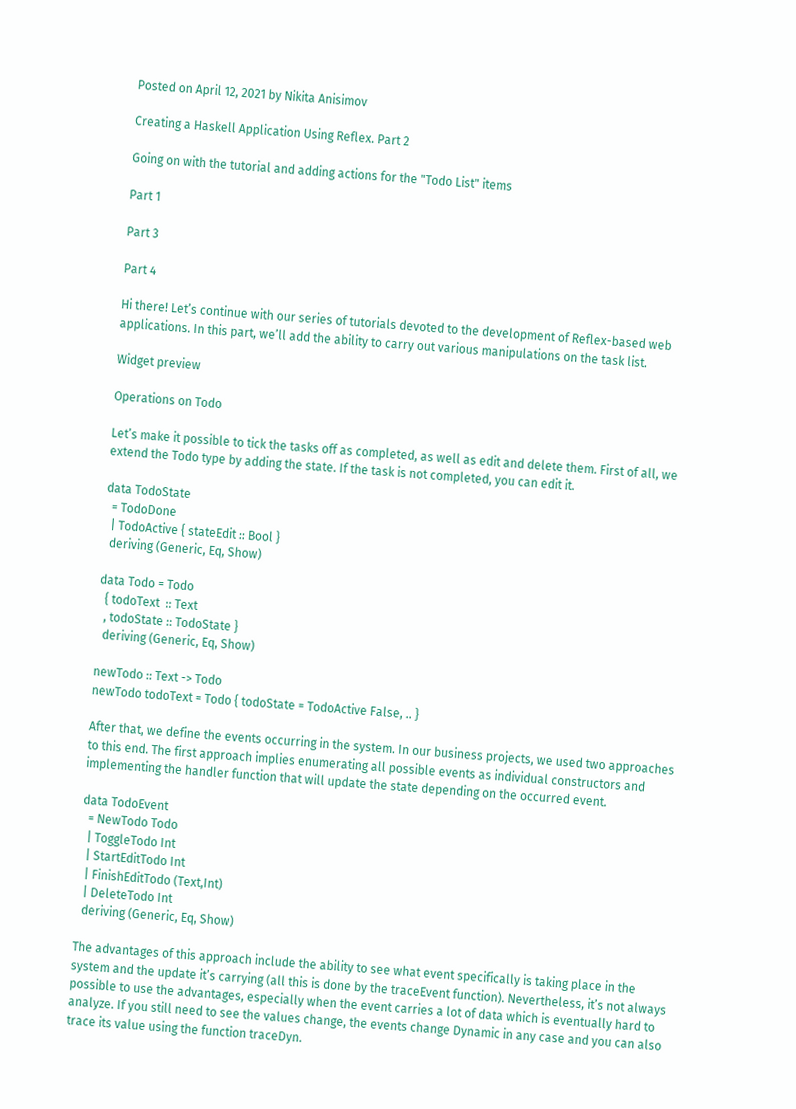Posted on April 12, 2021 by Nikita Anisimov

Creating a Haskell Application Using Reflex. Part 2

Going on with the tutorial and adding actions for the "Todo List" items

Part 1

Part 3

Part 4

Hi there! Let’s continue with our series of tutorials devoted to the development of Reflex-based web applications. In this part, we’ll add the ability to carry out various manipulations on the task list.

Widget preview

Operations on Todo

Let’s make it possible to tick the tasks off as completed, as well as edit and delete them. First of all, we extend the Todo type by adding the state. If the task is not completed, you can edit it.

data TodoState
  = TodoDone
  | TodoActive { stateEdit :: Bool }
  deriving (Generic, Eq, Show)

data Todo = Todo
  { todoText  :: Text
  , todoState :: TodoState }
  deriving (Generic, Eq, Show)

newTodo :: Text -> Todo
newTodo todoText = Todo { todoState = TodoActive False, .. }

After that, we define the events occurring in the system. In our business projects, we used two approaches to this end. The first approach implies enumerating all possible events as individual constructors and implementing the handler function that will update the state depending on the occurred event.

data TodoEvent
  = NewTodo Todo
  | ToggleTodo Int
  | StartEditTodo Int
  | FinishEditTodo (Text,Int)
  | DeleteTodo Int
  deriving (Generic, Eq, Show)

The advantages of this approach include the ability to see what event specifically is taking place in the system and the update it’s carrying (all this is done by the traceEvent function). Nevertheless, it’s not always possible to use the advantages, especially when the event carries a lot of data which is eventually hard to analyze. If you still need to see the values change, the events change Dynamic in any case and you can also trace its value using the function traceDyn.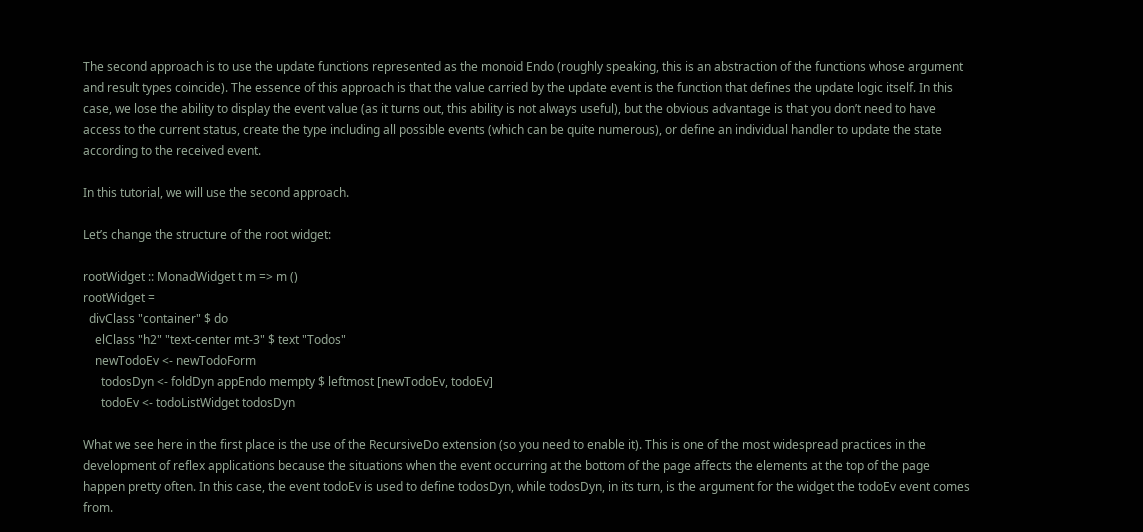The second approach is to use the update functions represented as the monoid Endo (roughly speaking, this is an abstraction of the functions whose argument and result types coincide). The essence of this approach is that the value carried by the update event is the function that defines the update logic itself. In this case, we lose the ability to display the event value (as it turns out, this ability is not always useful), but the obvious advantage is that you don’t need to have access to the current status, create the type including all possible events (which can be quite numerous), or define an individual handler to update the state according to the received event.

In this tutorial, we will use the second approach.

Let’s change the structure of the root widget:

rootWidget :: MonadWidget t m => m ()
rootWidget =
  divClass "container" $ do
    elClass "h2" "text-center mt-3" $ text "Todos"
    newTodoEv <- newTodoForm
      todosDyn <- foldDyn appEndo mempty $ leftmost [newTodoEv, todoEv]
      todoEv <- todoListWidget todosDyn

What we see here in the first place is the use of the RecursiveDo extension (so you need to enable it). This is one of the most widespread practices in the development of reflex applications because the situations when the event occurring at the bottom of the page affects the elements at the top of the page happen pretty often. In this case, the event todoEv is used to define todosDyn, while todosDyn, in its turn, is the argument for the widget the todoEv event comes from.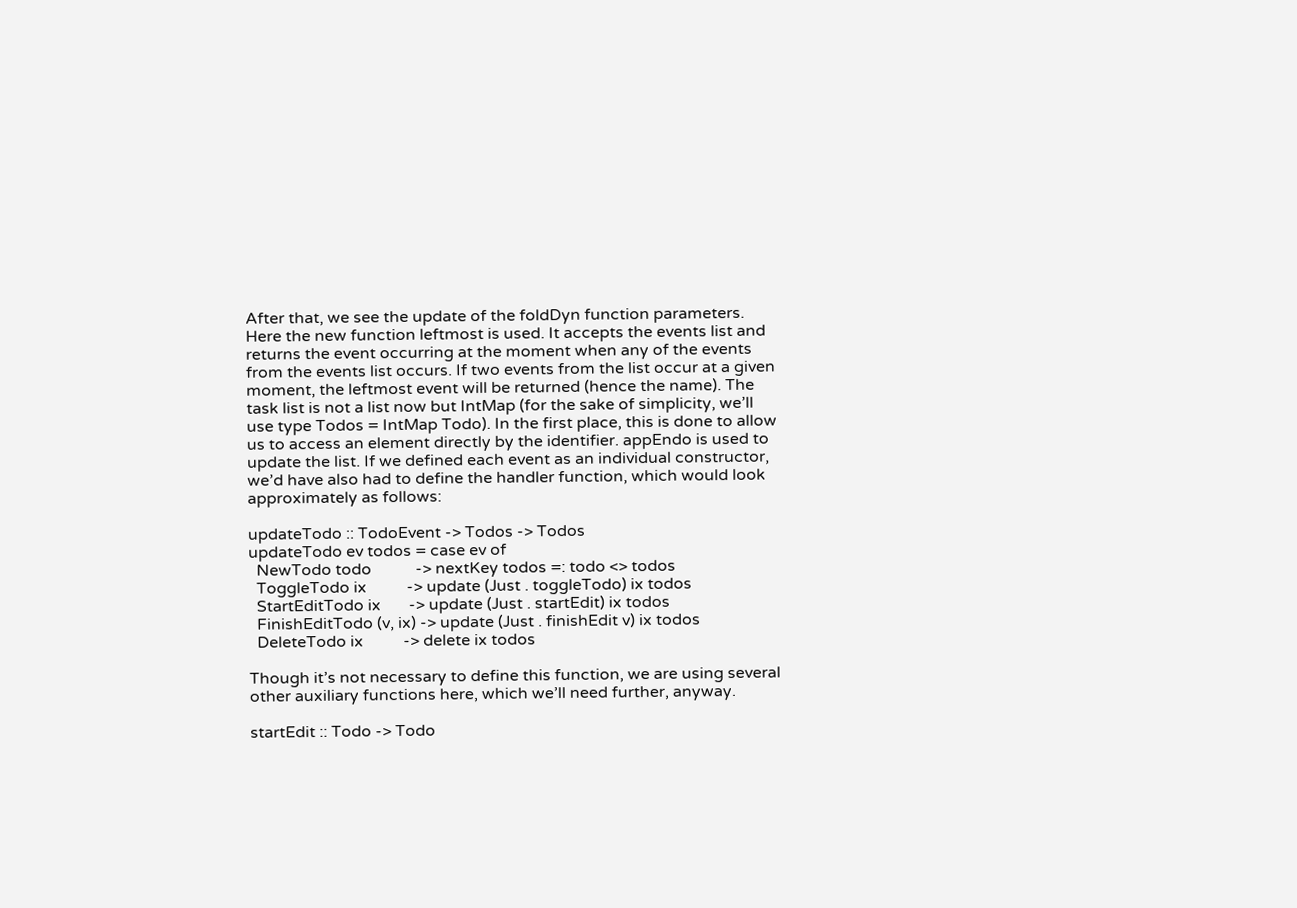After that, we see the update of the foldDyn function parameters. Here the new function leftmost is used. It accepts the events list and returns the event occurring at the moment when any of the events from the events list occurs. If two events from the list occur at a given moment, the leftmost event will be returned (hence the name). The task list is not a list now but IntMap (for the sake of simplicity, we’ll use type Todos = IntMap Todo). In the first place, this is done to allow us to access an element directly by the identifier. appEndo is used to update the list. If we defined each event as an individual constructor, we’d have also had to define the handler function, which would look approximately as follows:

updateTodo :: TodoEvent -> Todos -> Todos
updateTodo ev todos = case ev of
  NewTodo todo           -> nextKey todos =: todo <> todos
  ToggleTodo ix          -> update (Just . toggleTodo) ix todos
  StartEditTodo ix       -> update (Just . startEdit) ix todos
  FinishEditTodo (v, ix) -> update (Just . finishEdit v) ix todos
  DeleteTodo ix          -> delete ix todos

Though it’s not necessary to define this function, we are using several other auxiliary functions here, which we’ll need further, anyway.

startEdit :: Todo -> Todo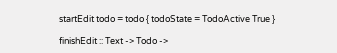startEdit todo = todo { todoState = TodoActive True }

finishEdit :: Text -> Todo ->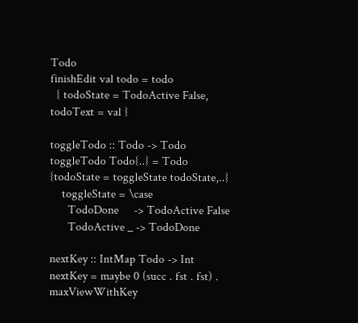Todo
finishEdit val todo = todo
  { todoState = TodoActive False, todoText = val }

toggleTodo :: Todo -> Todo
toggleTodo Todo{..} = Todo {todoState = toggleState todoState,..}
    toggleState = \case
      TodoDone     -> TodoActive False
      TodoActive _ -> TodoDone

nextKey :: IntMap Todo -> Int
nextKey = maybe 0 (succ . fst . fst) . maxViewWithKey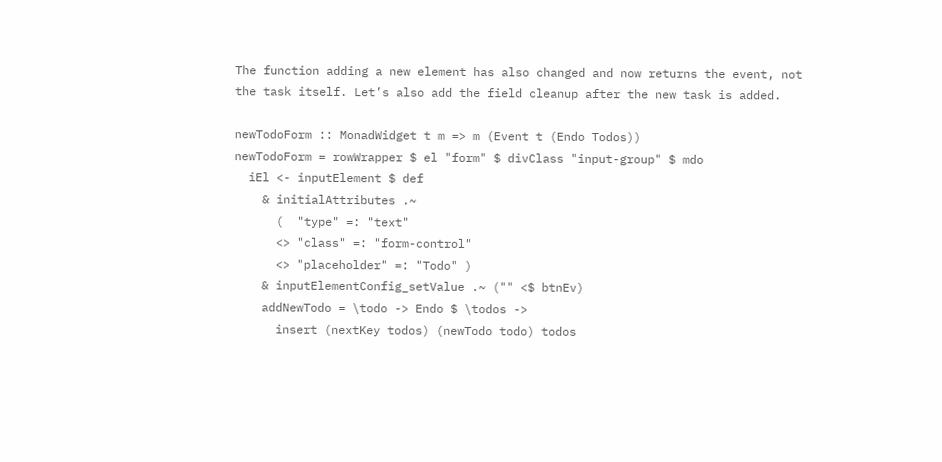The function adding a new element has also changed and now returns the event, not the task itself. Let’s also add the field cleanup after the new task is added.

newTodoForm :: MonadWidget t m => m (Event t (Endo Todos))
newTodoForm = rowWrapper $ el "form" $ divClass "input-group" $ mdo
  iEl <- inputElement $ def
    & initialAttributes .~
      (  "type" =: "text"
      <> "class" =: "form-control"
      <> "placeholder" =: "Todo" )
    & inputElementConfig_setValue .~ ("" <$ btnEv)
    addNewTodo = \todo -> Endo $ \todos ->
      insert (nextKey todos) (newTodo todo) todos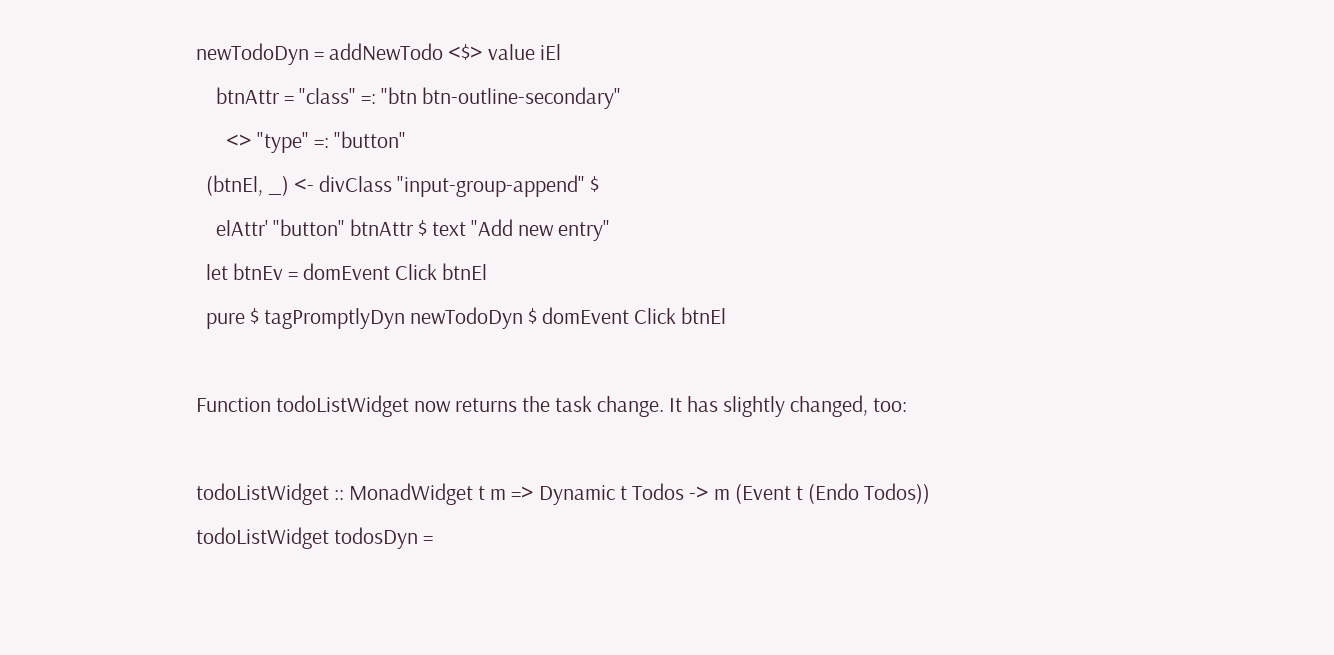newTodoDyn = addNewTodo <$> value iEl
    btnAttr = "class" =: "btn btn-outline-secondary"
      <> "type" =: "button"
  (btnEl, _) <- divClass "input-group-append" $
    elAttr' "button" btnAttr $ text "Add new entry"
  let btnEv = domEvent Click btnEl
  pure $ tagPromptlyDyn newTodoDyn $ domEvent Click btnEl

Function todoListWidget now returns the task change. It has slightly changed, too:

todoListWidget :: MonadWidget t m => Dynamic t Todos -> m (Event t (Endo Todos))
todoListWidget todosDyn =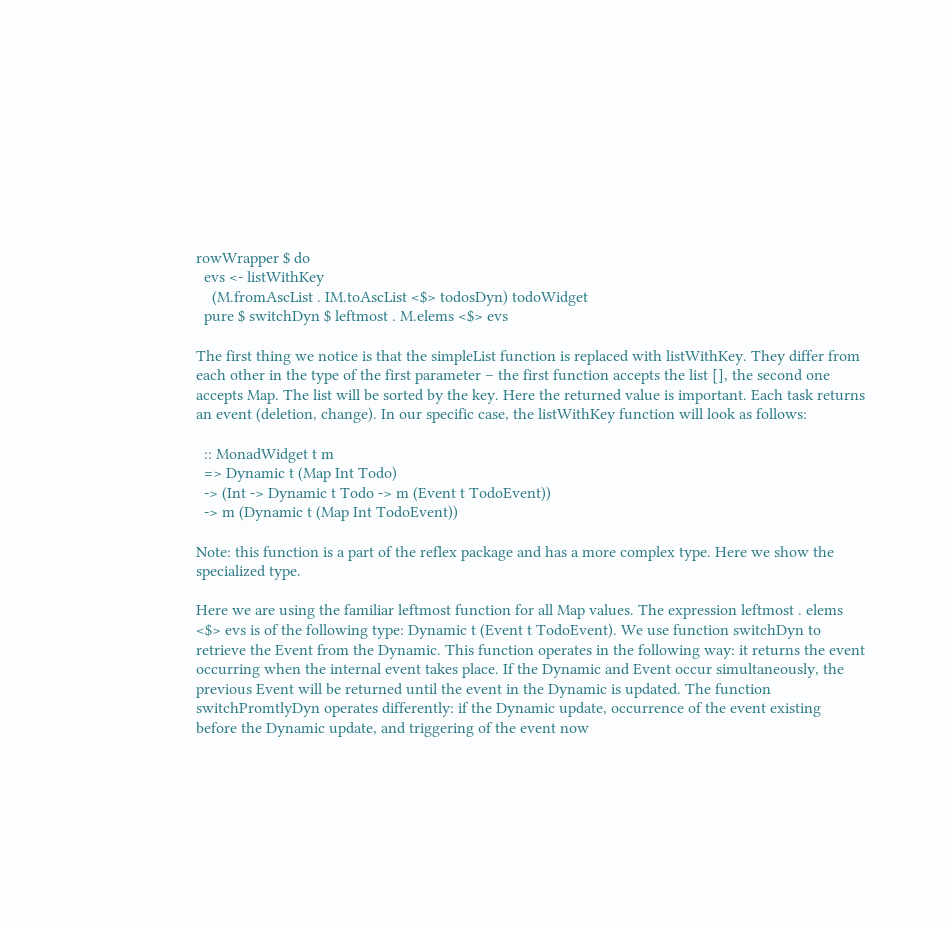rowWrapper $ do
  evs <- listWithKey
    (M.fromAscList . IM.toAscList <$> todosDyn) todoWidget
  pure $ switchDyn $ leftmost . M.elems <$> evs

The first thing we notice is that the simpleList function is replaced with listWithKey. They differ from each other in the type of the first parameter – the first function accepts the list [], the second one accepts Map. The list will be sorted by the key. Here the returned value is important. Each task returns an event (deletion, change). In our specific case, the listWithKey function will look as follows:

  :: MonadWidget t m
  => Dynamic t (Map Int Todo)
  -> (Int -> Dynamic t Todo -> m (Event t TodoEvent))
  -> m (Dynamic t (Map Int TodoEvent))

Note: this function is a part of the reflex package and has a more complex type. Here we show the specialized type.

Here we are using the familiar leftmost function for all Map values. The expression leftmost . elems <$> evs is of the following type: Dynamic t (Event t TodoEvent). We use function switchDyn to retrieve the Event from the Dynamic. This function operates in the following way: it returns the event occurring when the internal event takes place. If the Dynamic and Event occur simultaneously, the previous Event will be returned until the event in the Dynamic is updated. The function switchPromtlyDyn operates differently: if the Dynamic update, occurrence of the event existing before the Dynamic update, and triggering of the event now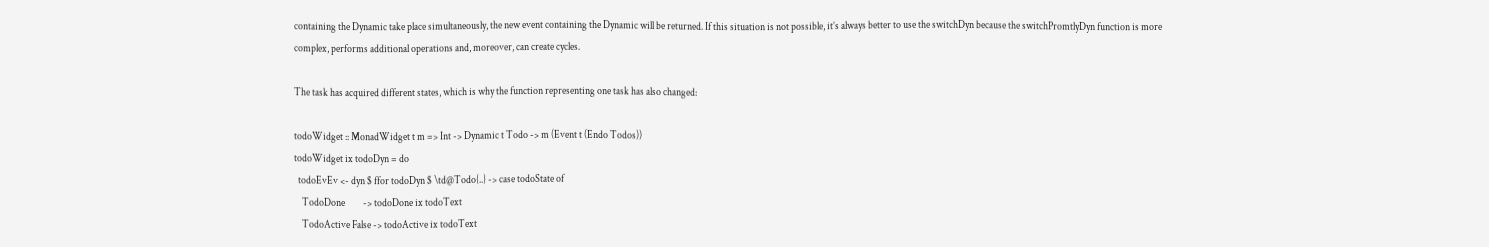containing the Dynamic take place simultaneously, the new event containing the Dynamic will be returned. If this situation is not possible, it’s always better to use the switchDyn because the switchPromtlyDyn function is more complex, performs additional operations and, moreover, can create cycles.

The task has acquired different states, which is why the function representing one task has also changed:

todoWidget :: MonadWidget t m => Int -> Dynamic t Todo -> m (Event t (Endo Todos))
todoWidget ix todoDyn = do
  todoEvEv <- dyn $ ffor todoDyn $ \td@Todo{..} -> case todoState of
    TodoDone         -> todoDone ix todoText
    TodoActive False -> todoActive ix todoText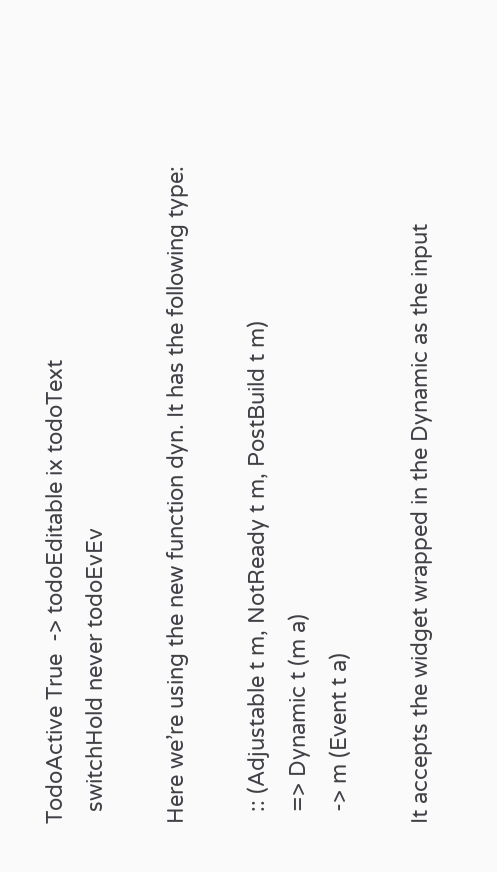TodoActive True  -> todoEditable ix todoText
  switchHold never todoEvEv

Here we’re using the new function dyn. It has the following type:

  :: (Adjustable t m, NotReady t m, PostBuild t m)
  => Dynamic t (m a)
  -> m (Event t a)

It accepts the widget wrapped in the Dynamic as the input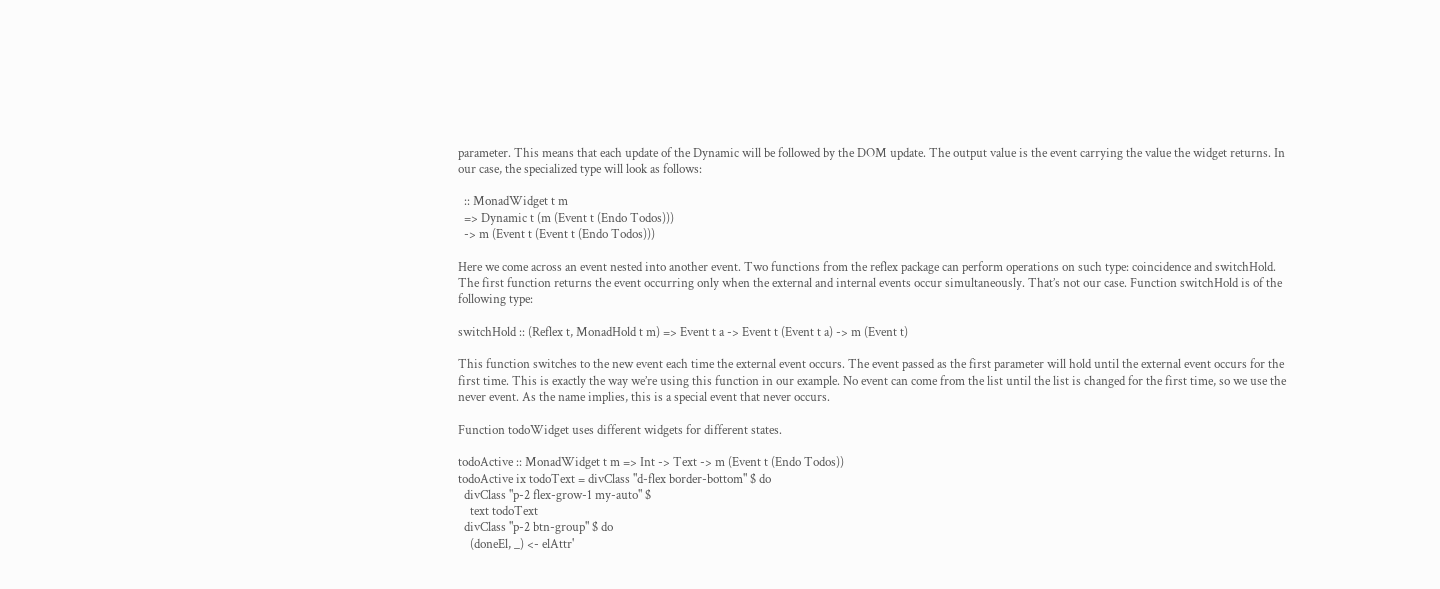parameter. This means that each update of the Dynamic will be followed by the DOM update. The output value is the event carrying the value the widget returns. In our case, the specialized type will look as follows:

  :: MonadWidget t m
  => Dynamic t (m (Event t (Endo Todos)))
  -> m (Event t (Event t (Endo Todos)))

Here we come across an event nested into another event. Two functions from the reflex package can perform operations on such type: coincidence and switchHold. The first function returns the event occurring only when the external and internal events occur simultaneously. That’s not our case. Function switchHold is of the following type:

switchHold :: (Reflex t, MonadHold t m) => Event t a -> Event t (Event t a) -> m (Event t)

This function switches to the new event each time the external event occurs. The event passed as the first parameter will hold until the external event occurs for the first time. This is exactly the way we’re using this function in our example. No event can come from the list until the list is changed for the first time, so we use the never event. As the name implies, this is a special event that never occurs.

Function todoWidget uses different widgets for different states.

todoActive :: MonadWidget t m => Int -> Text -> m (Event t (Endo Todos))
todoActive ix todoText = divClass "d-flex border-bottom" $ do
  divClass "p-2 flex-grow-1 my-auto" $
    text todoText
  divClass "p-2 btn-group" $ do
    (doneEl, _) <- elAttr'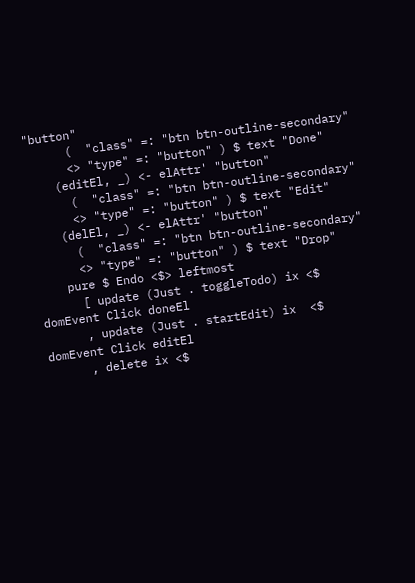"button"
      (  "class" =: "btn btn-outline-secondary"
      <> "type" =: "button" ) $ text "Done"
    (editEl, _) <- elAttr' "button"
      (  "class" =: "btn btn-outline-secondary"
      <> "type" =: "button" ) $ text "Edit"
    (delEl, _) <- elAttr' "button"
      (  "class" =: "btn btn-outline-secondary"
      <> "type" =: "button" ) $ text "Drop"
    pure $ Endo <$> leftmost
      [ update (Just . toggleTodo) ix <$ domEvent Click doneEl
      , update (Just . startEdit) ix  <$ domEvent Click editEl
      , delete ix <$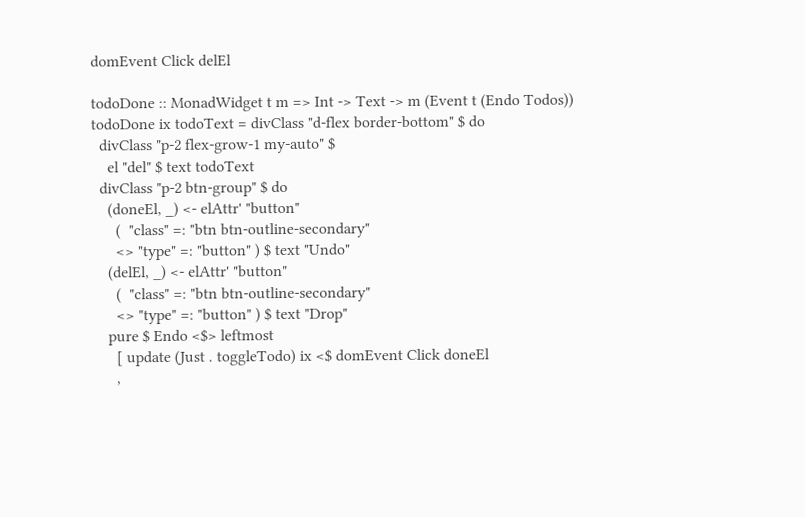domEvent Click delEl

todoDone :: MonadWidget t m => Int -> Text -> m (Event t (Endo Todos))
todoDone ix todoText = divClass "d-flex border-bottom" $ do
  divClass "p-2 flex-grow-1 my-auto" $
    el "del" $ text todoText
  divClass "p-2 btn-group" $ do
    (doneEl, _) <- elAttr' "button"
      (  "class" =: "btn btn-outline-secondary"
      <> "type" =: "button" ) $ text "Undo"
    (delEl, _) <- elAttr' "button"
      (  "class" =: "btn btn-outline-secondary"
      <> "type" =: "button" ) $ text "Drop"
    pure $ Endo <$> leftmost
      [ update (Just . toggleTodo) ix <$ domEvent Click doneEl
      ,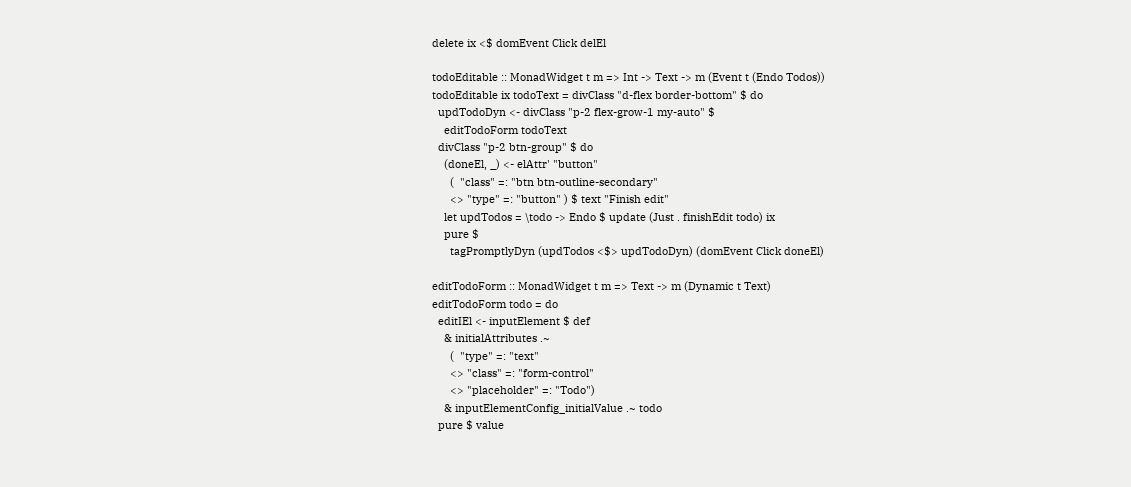delete ix <$ domEvent Click delEl

todoEditable :: MonadWidget t m => Int -> Text -> m (Event t (Endo Todos))
todoEditable ix todoText = divClass "d-flex border-bottom" $ do
  updTodoDyn <- divClass "p-2 flex-grow-1 my-auto" $
    editTodoForm todoText
  divClass "p-2 btn-group" $ do
    (doneEl, _) <- elAttr' "button"
      (  "class" =: "btn btn-outline-secondary"
      <> "type" =: "button" ) $ text "Finish edit"
    let updTodos = \todo -> Endo $ update (Just . finishEdit todo) ix
    pure $
      tagPromptlyDyn (updTodos <$> updTodoDyn) (domEvent Click doneEl)

editTodoForm :: MonadWidget t m => Text -> m (Dynamic t Text)
editTodoForm todo = do
  editIEl <- inputElement $ def
    & initialAttributes .~
      (  "type" =: "text"
      <> "class" =: "form-control"
      <> "placeholder" =: "Todo")
    & inputElementConfig_initialValue .~ todo
  pure $ value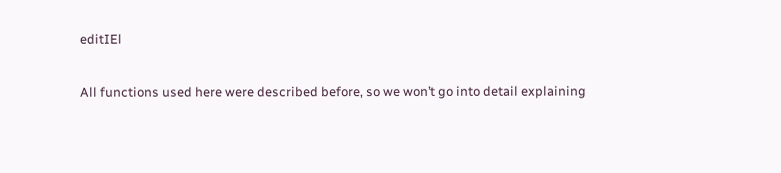editIEl

All functions used here were described before, so we won’t go into detail explaining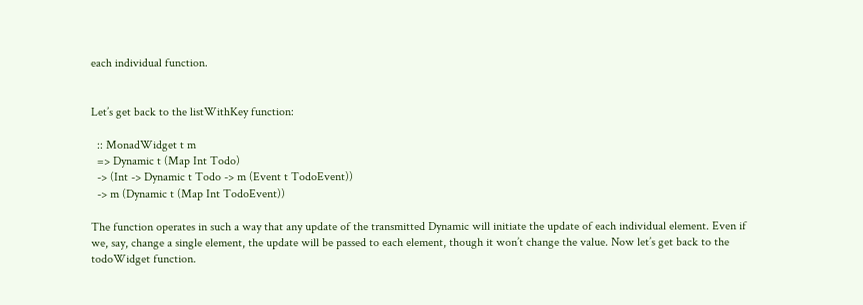each individual function.


Let’s get back to the listWithKey function:

  :: MonadWidget t m
  => Dynamic t (Map Int Todo)
  -> (Int -> Dynamic t Todo -> m (Event t TodoEvent))
  -> m (Dynamic t (Map Int TodoEvent))

The function operates in such a way that any update of the transmitted Dynamic will initiate the update of each individual element. Even if we, say, change a single element, the update will be passed to each element, though it won’t change the value. Now let’s get back to the todoWidget function.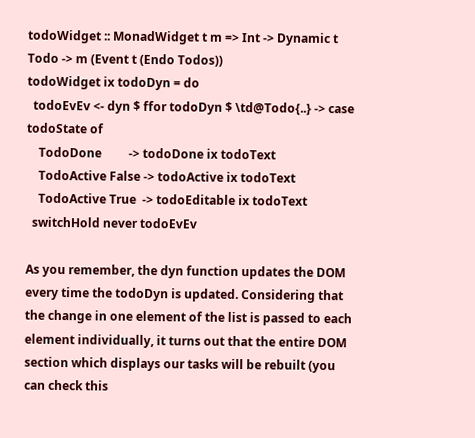todoWidget :: MonadWidget t m => Int -> Dynamic t Todo -> m (Event t (Endo Todos))
todoWidget ix todoDyn = do
  todoEvEv <- dyn $ ffor todoDyn $ \td@Todo{..} -> case todoState of
    TodoDone         -> todoDone ix todoText
    TodoActive False -> todoActive ix todoText
    TodoActive True  -> todoEditable ix todoText
  switchHold never todoEvEv

As you remember, the dyn function updates the DOM every time the todoDyn is updated. Considering that the change in one element of the list is passed to each element individually, it turns out that the entire DOM section which displays our tasks will be rebuilt (you can check this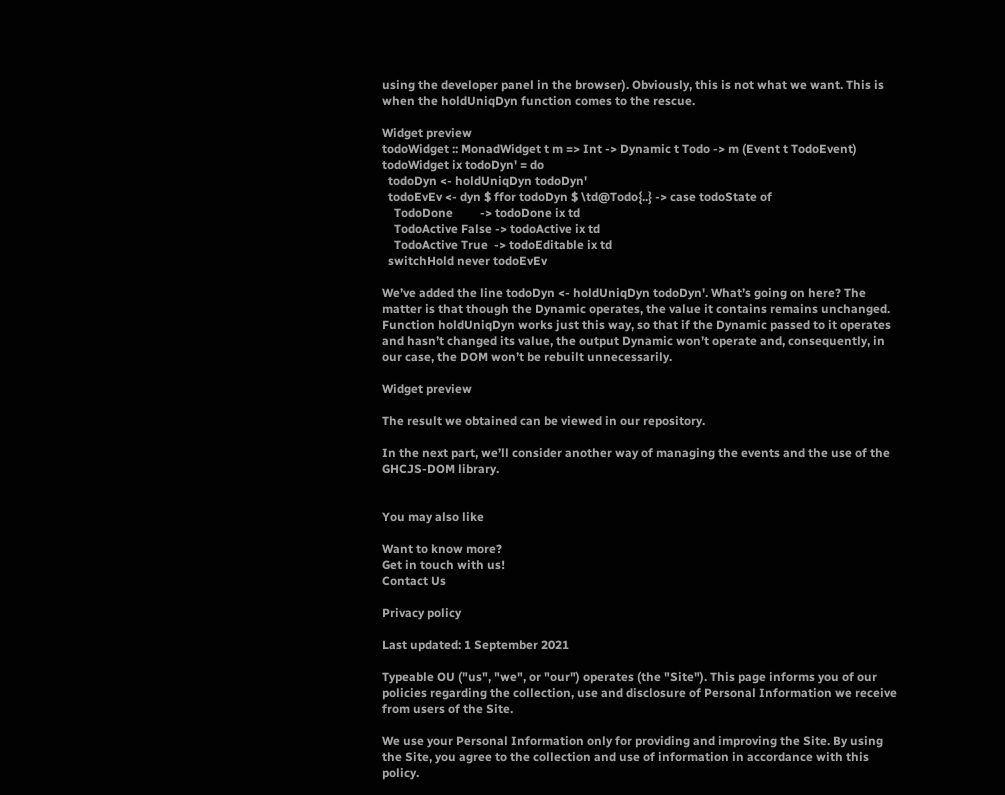using the developer panel in the browser). Obviously, this is not what we want. This is when the holdUniqDyn function comes to the rescue.

Widget preview
todoWidget :: MonadWidget t m => Int -> Dynamic t Todo -> m (Event t TodoEvent)
todoWidget ix todoDyn' = do
  todoDyn <- holdUniqDyn todoDyn'
  todoEvEv <- dyn $ ffor todoDyn $ \td@Todo{..} -> case todoState of
    TodoDone         -> todoDone ix td
    TodoActive False -> todoActive ix td
    TodoActive True  -> todoEditable ix td
  switchHold never todoEvEv

We’ve added the line todoDyn <- holdUniqDyn todoDyn'. What’s going on here? The matter is that though the Dynamic operates, the value it contains remains unchanged. Function holdUniqDyn works just this way, so that if the Dynamic passed to it operates and hasn’t changed its value, the output Dynamic won’t operate and, consequently, in our case, the DOM won’t be rebuilt unnecessarily.

Widget preview

The result we obtained can be viewed in our repository.

In the next part, we’ll consider another way of managing the events and the use of the GHCJS-DOM library.


You may also like

Want to know more?
Get in touch with us!
Contact Us

Privacy policy

Last updated: 1 September 2021

Typeable OU ("us", "we", or "our") operates (the "Site"). This page informs you of our policies regarding the collection, use and disclosure of Personal Information we receive from users of the Site.

We use your Personal Information only for providing and improving the Site. By using the Site, you agree to the collection and use of information in accordance with this policy.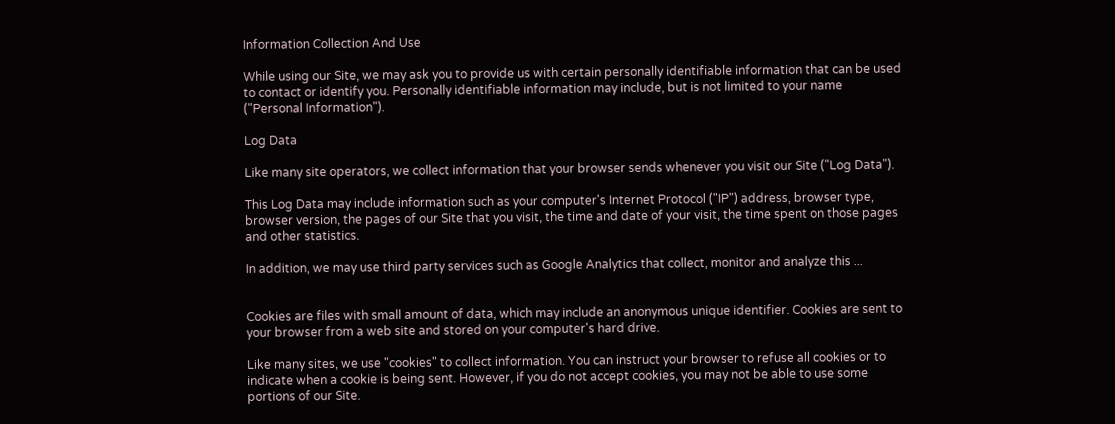Information Collection And Use

While using our Site, we may ask you to provide us with certain personally identifiable information that can be used to contact or identify you. Personally identifiable information may include, but is not limited to your name ("Personal Information").

Log Data

Like many site operators, we collect information that your browser sends whenever you visit our Site ("Log Data").

This Log Data may include information such as your computer's Internet Protocol ("IP") address, browser type, browser version, the pages of our Site that you visit, the time and date of your visit, the time spent on those pages and other statistics.

In addition, we may use third party services such as Google Analytics that collect, monitor and analyze this ...


Cookies are files with small amount of data, which may include an anonymous unique identifier. Cookies are sent to your browser from a web site and stored on your computer's hard drive.

Like many sites, we use "cookies" to collect information. You can instruct your browser to refuse all cookies or to indicate when a cookie is being sent. However, if you do not accept cookies, you may not be able to use some portions of our Site.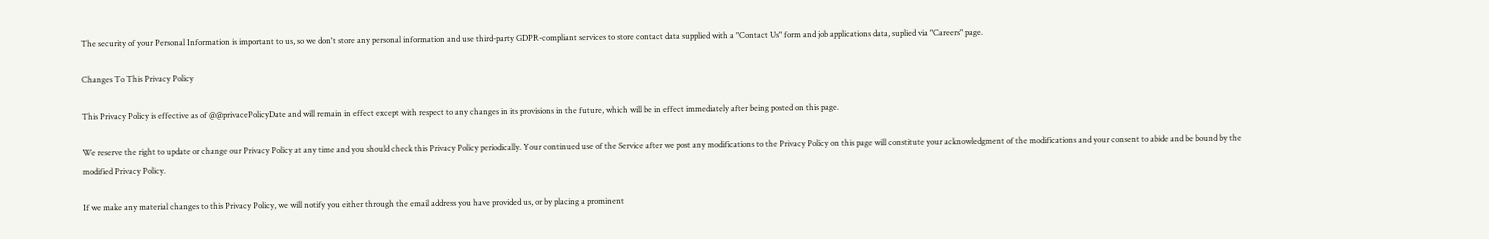The security of your Personal Information is important to us, so we don't store any personal information and use third-party GDPR-compliant services to store contact data supplied with a "Contact Us" form and job applications data, suplied via "Careers" page.

Changes To This Privacy Policy

This Privacy Policy is effective as of @@privacePolicyDate and will remain in effect except with respect to any changes in its provisions in the future, which will be in effect immediately after being posted on this page.

We reserve the right to update or change our Privacy Policy at any time and you should check this Privacy Policy periodically. Your continued use of the Service after we post any modifications to the Privacy Policy on this page will constitute your acknowledgment of the modifications and your consent to abide and be bound by the modified Privacy Policy.

If we make any material changes to this Privacy Policy, we will notify you either through the email address you have provided us, or by placing a prominent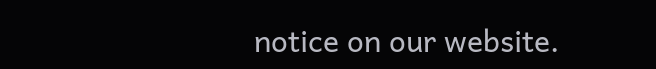notice on our website.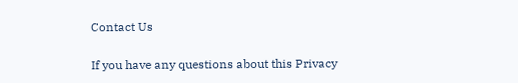Contact Us

If you have any questions about this Privacy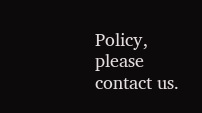Policy, please contact us.